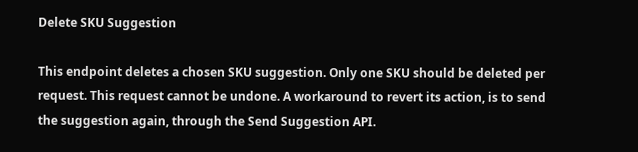Delete SKU Suggestion

This endpoint deletes a chosen SKU suggestion. Only one SKU should be deleted per request. This request cannot be undone. A workaround to revert its action, is to send the suggestion again, through the Send Suggestion API.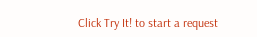Click Try It! to start a request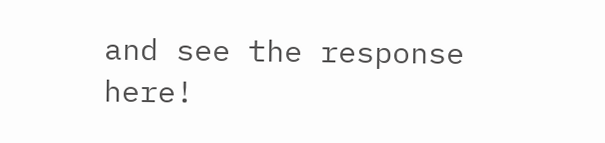and see the response here!